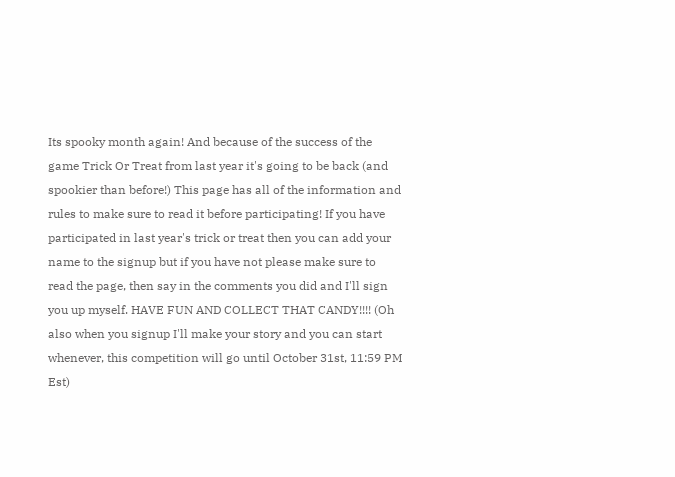Its spooky month again! And because of the success of the game Trick Or Treat from last year it's going to be back (and spookier than before!) This page has all of the information and rules to make sure to read it before participating! If you have participated in last year's trick or treat then you can add your name to the signup but if you have not please make sure to read the page, then say in the comments you did and I'll sign you up myself. HAVE FUN AND COLLECT THAT CANDY!!!! (Oh also when you signup I'll make your story and you can start whenever, this competition will go until October 31st, 11:59 PM Est)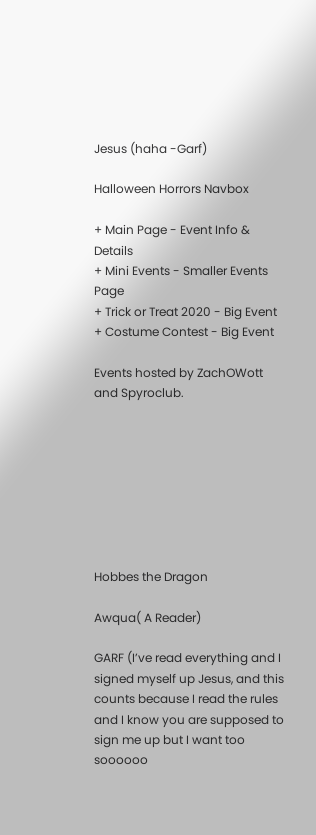Jesus (haha -Garf)

Halloween Horrors Navbox

+ Main Page - Event Info & Details
+ Mini Events - Smaller Events Page
+ Trick or Treat 2020 - Big Event
+ Costume Contest - Big Event

Events hosted by ZachOWott and Spyroclub.








Hobbes the Dragon

Awqua( A Reader)

GARF (I’ve read everything and I signed myself up Jesus, and this counts because I read the rules and I know you are supposed to sign me up but I want too soooooo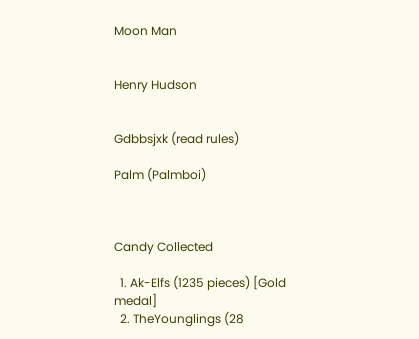Moon Man


Henry Hudson


Gdbbsjxk (read rules)

Palm (Palmboi)



Candy Collected

  1. Ak-Elfs (1235 pieces) [Gold medal]
  2. TheYounglings (28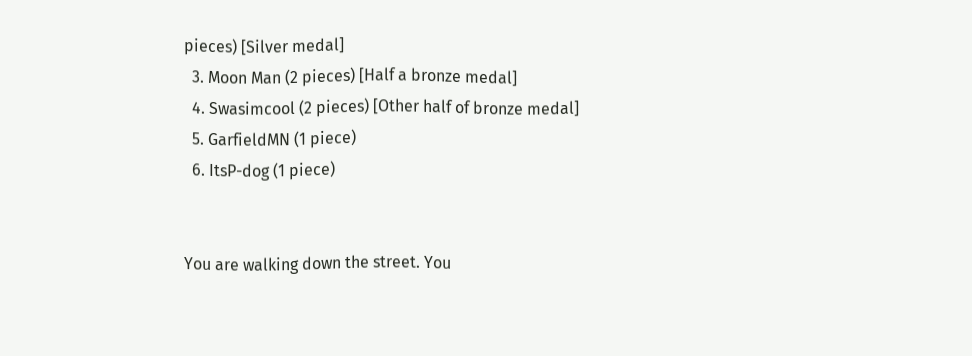pieces) [Silver medal]
  3. Moon Man (2 pieces) [Half a bronze medal]
  4. Swasimcool (2 pieces) [Other half of bronze medal]
  5. GarfieldMN (1 piece)
  6. ItsP-dog (1 piece)


You are walking down the street. You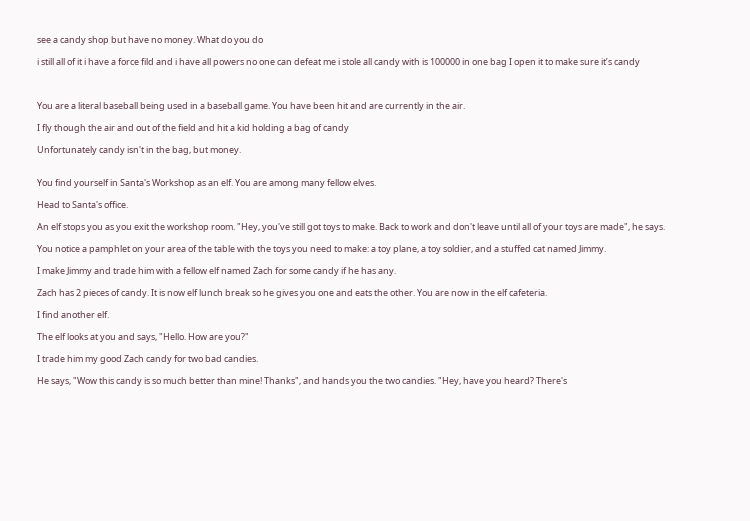see a candy shop but have no money. What do you do

i still all of it i have a force fild and i have all powers no one can defeat me i stole all candy with is 100000 in one bag I open it to make sure it’s candy



You are a literal baseball being used in a baseball game. You have been hit and are currently in the air.

I fly though the air and out of the field and hit a kid holding a bag of candy

Unfortunately candy isn't in the bag, but money.


You find yourself in Santa's Workshop as an elf. You are among many fellow elves.

Head to Santa's office.

An elf stops you as you exit the workshop room. "Hey, you've still got toys to make. Back to work and don't leave until all of your toys are made", he says.

You notice a pamphlet on your area of the table with the toys you need to make: a toy plane, a toy soldier, and a stuffed cat named Jimmy.

I make Jimmy and trade him with a fellow elf named Zach for some candy if he has any.

Zach has 2 pieces of candy. It is now elf lunch break so he gives you one and eats the other. You are now in the elf cafeteria.

I find another elf.

The elf looks at you and says, "Hello. How are you?"

I trade him my good Zach candy for two bad candies.

He says, "Wow this candy is so much better than mine! Thanks", and hands you the two candies. "Hey, have you heard? There's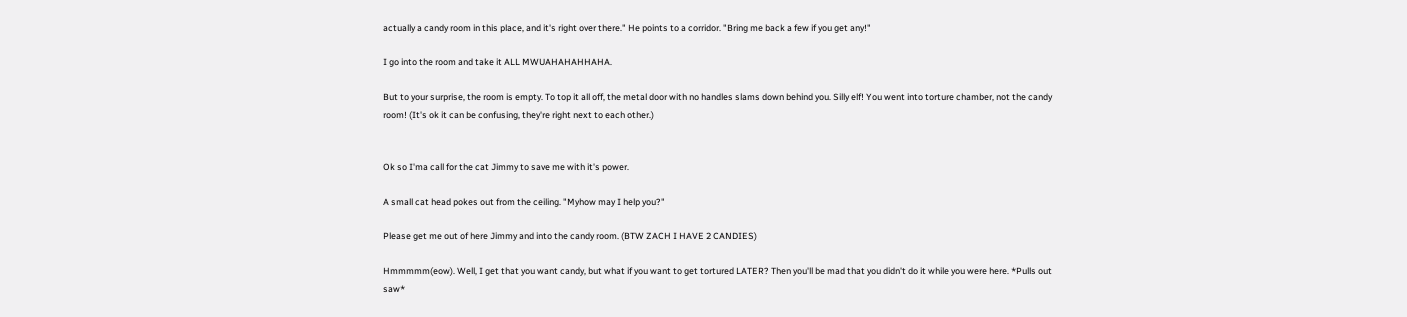actually a candy room in this place, and it's right over there." He points to a corridor. "Bring me back a few if you get any!"

I go into the room and take it ALL MWUAHAHAHHAHA.

But to your surprise, the room is empty. To top it all off, the metal door with no handles slams down behind you. Silly elf! You went into torture chamber, not the candy room! (It's ok it can be confusing, they're right next to each other.)


Ok so I'ma call for the cat Jimmy to save me with it's power.

A small cat head pokes out from the ceiling. "Myhow may I help you?"

Please get me out of here Jimmy and into the candy room. (BTW ZACH I HAVE 2 CANDIES)

Hmmmmm(eow). Well, I get that you want candy, but what if you want to get tortured LATER? Then you'll be mad that you didn't do it while you were here. *Pulls out saw*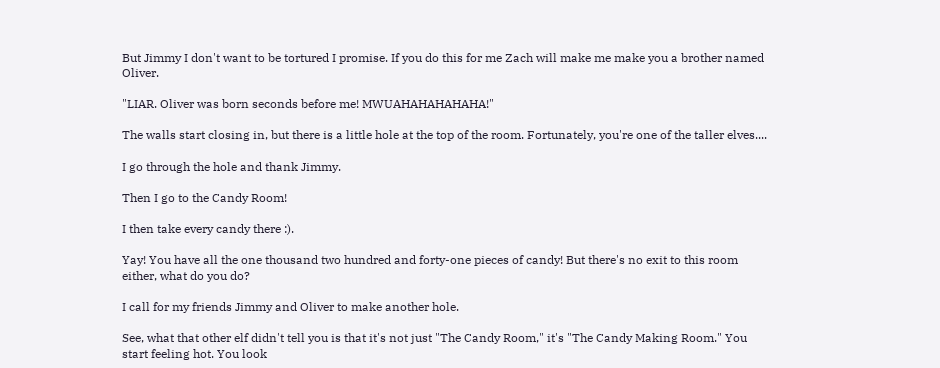But Jimmy I don't want to be tortured I promise. If you do this for me Zach will make me make you a brother named Oliver.

"LIAR. Oliver was born seconds before me! MWUAHAHAHAHAHA!"

The walls start closing in, but there is a little hole at the top of the room. Fortunately, you're one of the taller elves....

I go through the hole and thank Jimmy.

Then I go to the Candy Room!

I then take every candy there :).

Yay! You have all the one thousand two hundred and forty-one pieces of candy! But there's no exit to this room either, what do you do?

I call for my friends Jimmy and Oliver to make another hole.

See, what that other elf didn't tell you is that it's not just "The Candy Room," it's "The Candy Making Room." You start feeling hot. You look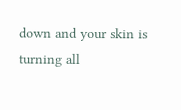down and your skin is turning all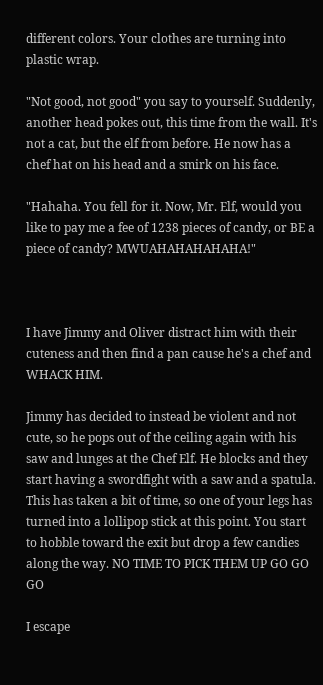different colors. Your clothes are turning into plastic wrap.

"Not good, not good" you say to yourself. Suddenly, another head pokes out, this time from the wall. It's not a cat, but the elf from before. He now has a chef hat on his head and a smirk on his face.

"Hahaha. You fell for it. Now, Mr. Elf, would you like to pay me a fee of 1238 pieces of candy, or BE a piece of candy? MWUAHAHAHAHAHA!"



I have Jimmy and Oliver distract him with their cuteness and then find a pan cause he's a chef and WHACK HIM.

Jimmy has decided to instead be violent and not cute, so he pops out of the ceiling again with his saw and lunges at the Chef Elf. He blocks and they start having a swordfight with a saw and a spatula. This has taken a bit of time, so one of your legs has turned into a lollipop stick at this point. You start to hobble toward the exit but drop a few candies along the way. NO TIME TO PICK THEM UP GO GO GO

I escape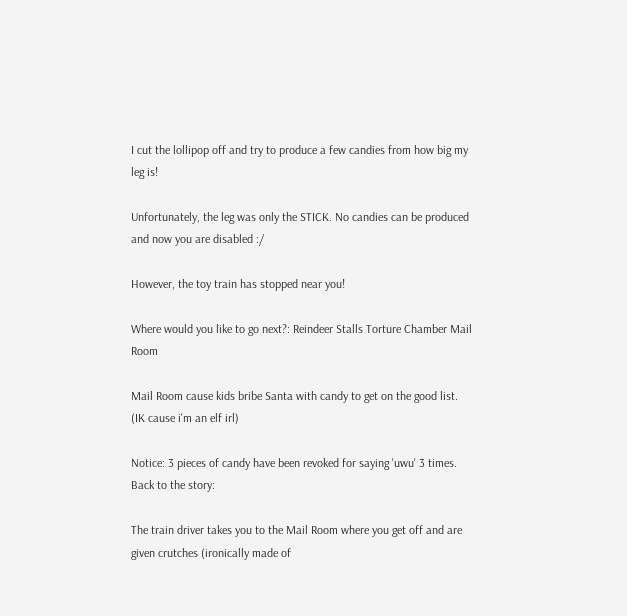I cut the lollipop off and try to produce a few candies from how big my leg is!

Unfortunately, the leg was only the STICK. No candies can be produced and now you are disabled :/

However, the toy train has stopped near you!

Where would you like to go next?: Reindeer Stalls Torture Chamber Mail Room

Mail Room cause kids bribe Santa with candy to get on the good list. (IK cause i'm an elf irl)

Notice: 3 pieces of candy have been revoked for saying 'uwu' 3 times. Back to the story:

The train driver takes you to the Mail Room where you get off and are given crutches (ironically made of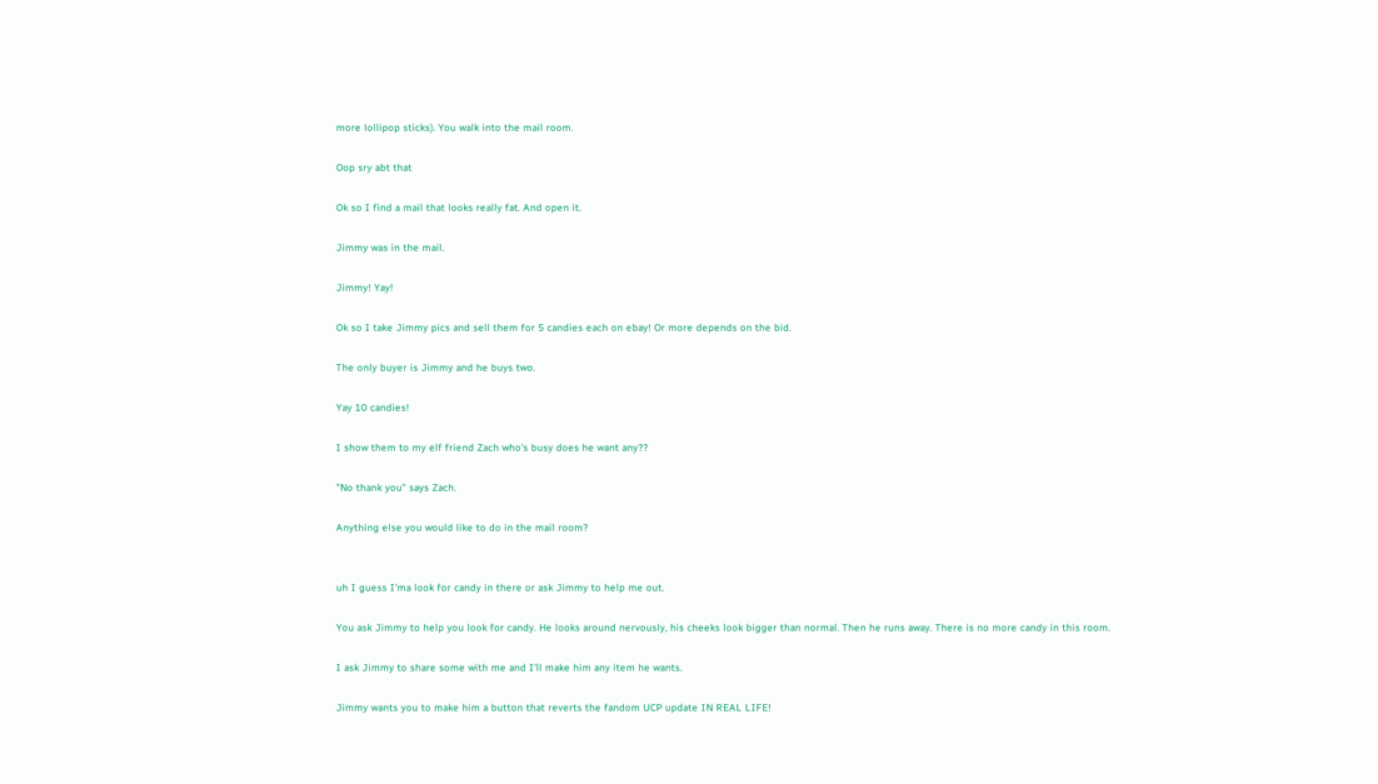more lollipop sticks). You walk into the mail room.

Oop sry abt that

Ok so I find a mail that looks really fat. And open it.

Jimmy was in the mail.

Jimmy! Yay!

Ok so I take Jimmy pics and sell them for 5 candies each on ebay! Or more depends on the bid.

The only buyer is Jimmy and he buys two.

Yay 10 candies!

I show them to my elf friend Zach who's busy does he want any??

"No thank you" says Zach.

Anything else you would like to do in the mail room?


uh I guess I'ma look for candy in there or ask Jimmy to help me out.

You ask Jimmy to help you look for candy. He looks around nervously, his cheeks look bigger than normal. Then he runs away. There is no more candy in this room.

I ask Jimmy to share some with me and I'll make him any item he wants.

Jimmy wants you to make him a button that reverts the fandom UCP update IN REAL LIFE!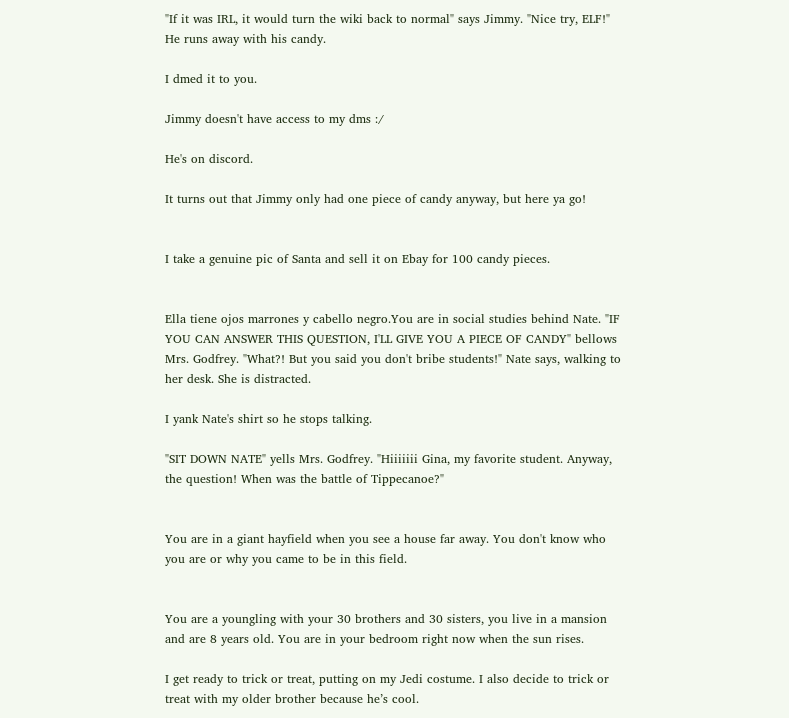"If it was IRL, it would turn the wiki back to normal" says Jimmy. "Nice try, ELF!" He runs away with his candy.

I dmed it to you.

Jimmy doesn't have access to my dms :/

He's on discord.

It turns out that Jimmy only had one piece of candy anyway, but here ya go!


I take a genuine pic of Santa and sell it on Ebay for 100 candy pieces.


Ella tiene ojos marrones y cabello negro.You are in social studies behind Nate. "IF YOU CAN ANSWER THIS QUESTION, I'LL GIVE YOU A PIECE OF CANDY" bellows Mrs. Godfrey. "What?! But you said you don't bribe students!" Nate says, walking to her desk. She is distracted.

I yank Nate's shirt so he stops talking.

"SIT DOWN NATE" yells Mrs. Godfrey. "Hiiiiiii Gina, my favorite student. Anyway, the question! When was the battle of Tippecanoe?"


You are in a giant hayfield when you see a house far away. You don't know who you are or why you came to be in this field.


You are a youngling with your 30 brothers and 30 sisters, you live in a mansion and are 8 years old. You are in your bedroom right now when the sun rises.

I get ready to trick or treat, putting on my Jedi costume. I also decide to trick or treat with my older brother because he’s cool.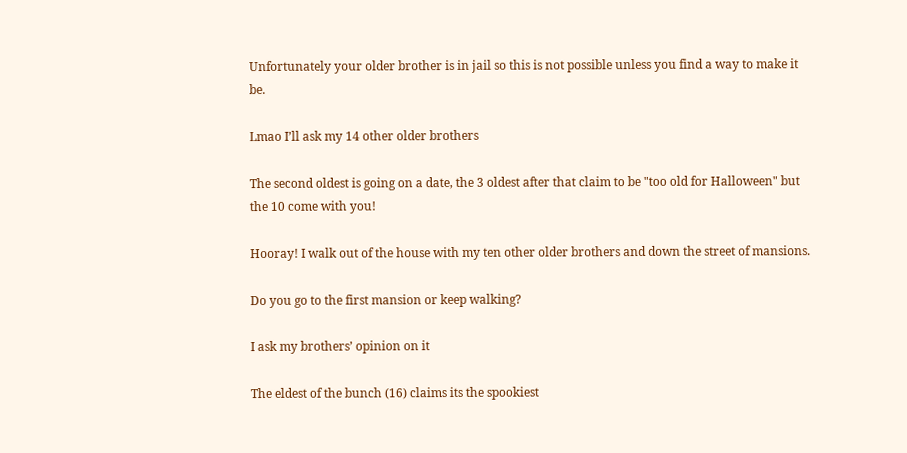Unfortunately your older brother is in jail so this is not possible unless you find a way to make it be.

Lmao I’ll ask my 14 other older brothers

The second oldest is going on a date, the 3 oldest after that claim to be "too old for Halloween" but the 10 come with you!

Hooray! I walk out of the house with my ten other older brothers and down the street of mansions.

Do you go to the first mansion or keep walking?

I ask my brothers’ opinion on it

The eldest of the bunch (16) claims its the spookiest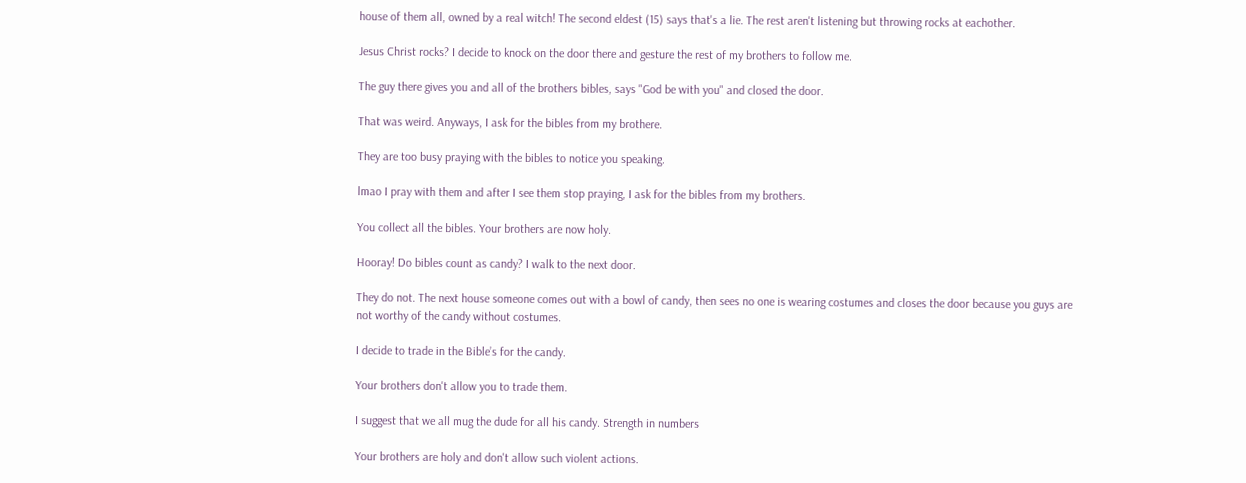house of them all, owned by a real witch! The second eldest (15) says that's a lie. The rest aren't listening but throwing rocks at eachother.

Jesus Christ rocks? I decide to knock on the door there and gesture the rest of my brothers to follow me.

The guy there gives you and all of the brothers bibles, says "God be with you" and closed the door.

That was weird. Anyways, I ask for the bibles from my brothere.

They are too busy praying with the bibles to notice you speaking.

lmao I pray with them and after I see them stop praying, I ask for the bibles from my brothers.

You collect all the bibles. Your brothers are now holy.

Hooray! Do bibles count as candy? I walk to the next door.

They do not. The next house someone comes out with a bowl of candy, then sees no one is wearing costumes and closes the door because you guys are not worthy of the candy without costumes.

I decide to trade in the Bible’s for the candy.

Your brothers don't allow you to trade them.

I suggest that we all mug the dude for all his candy. Strength in numbers

Your brothers are holy and don't allow such violent actions.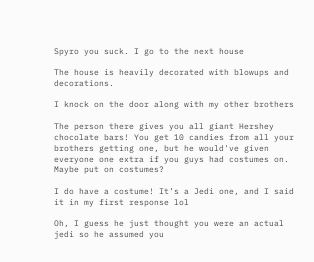Spyro you suck. I go to the next house

The house is heavily decorated with blowups and decorations.

I knock on the door along with my other brothers

The person there gives you all giant Hershey chocolate bars! You get 10 candies from all your brothers getting one, but he would've given everyone one extra if you guys had costumes on. Maybe put on costumes?

I do have a costume! It’s a Jedi one, and I said it in my first response lol

Oh, I guess he just thought you were an actual jedi so he assumed you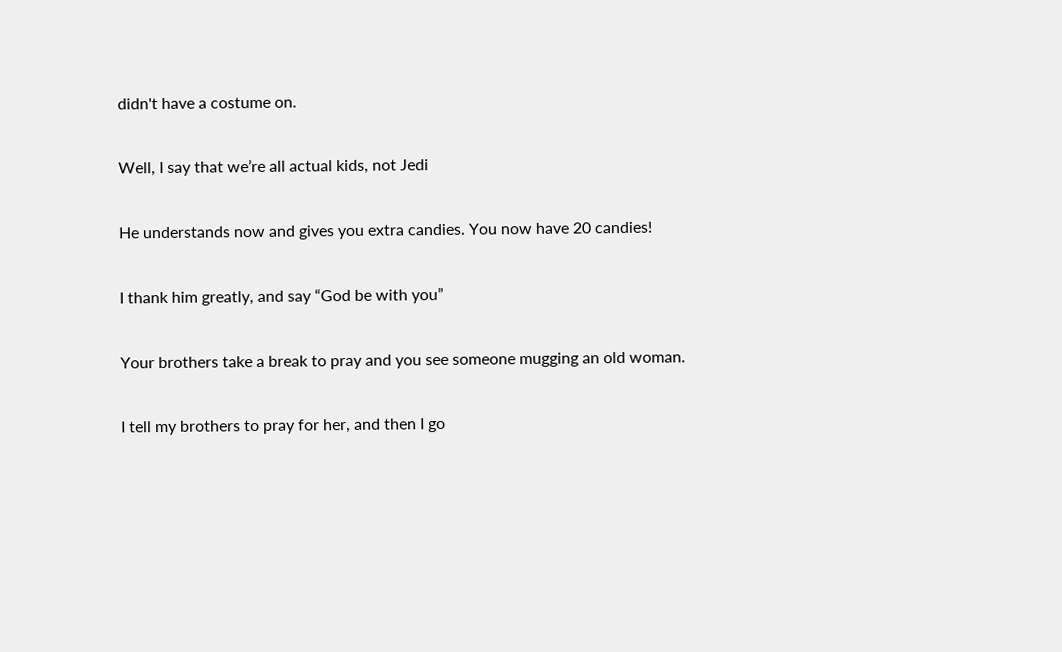didn't have a costume on.

Well, I say that we’re all actual kids, not Jedi

He understands now and gives you extra candies. You now have 20 candies!

I thank him greatly, and say “God be with you”

Your brothers take a break to pray and you see someone mugging an old woman.

I tell my brothers to pray for her, and then I go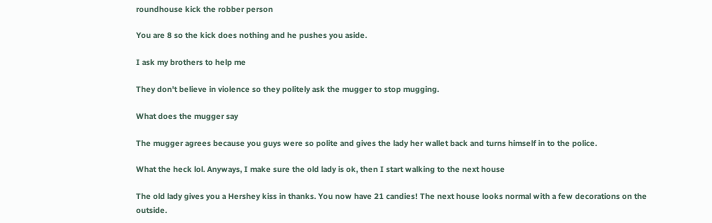roundhouse kick the robber person

You are 8 so the kick does nothing and he pushes you aside.

I ask my brothers to help me

They don't believe in violence so they politely ask the mugger to stop mugging.

What does the mugger say

The mugger agrees because you guys were so polite and gives the lady her wallet back and turns himself in to the police.

What the heck lol. Anyways, I make sure the old lady is ok, then I start walking to the next house

The old lady gives you a Hershey kiss in thanks. You now have 21 candies! The next house looks normal with a few decorations on the outside.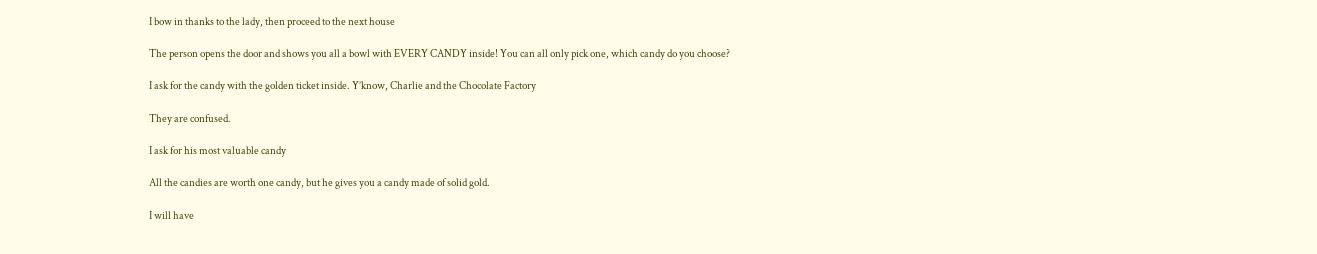I bow in thanks to the lady, then proceed to the next house

The person opens the door and shows you all a bowl with EVERY CANDY inside! You can all only pick one, which candy do you choose?

I ask for the candy with the golden ticket inside. Y’know, Charlie and the Chocolate Factory

They are confused.

I ask for his most valuable candy

All the candies are worth one candy, but he gives you a candy made of solid gold.

I will have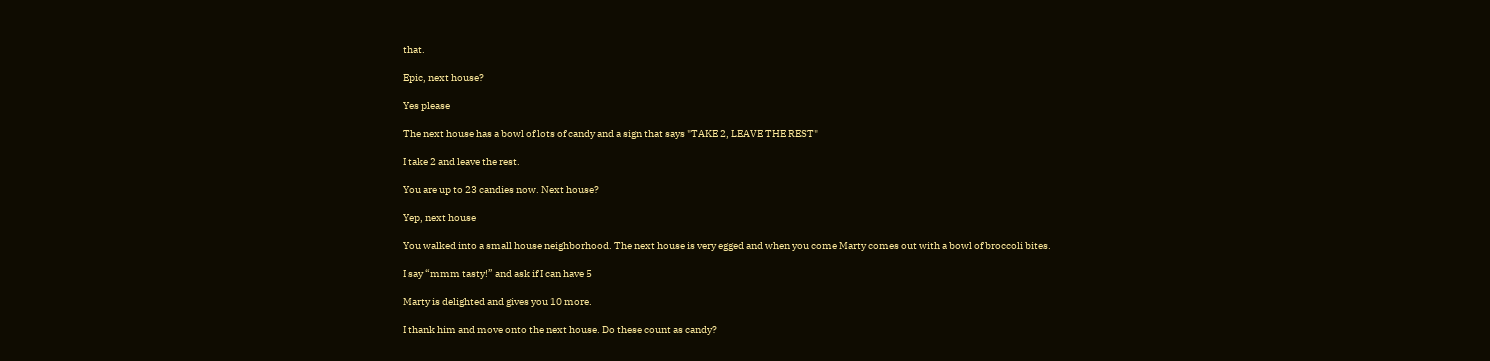that.

Epic, next house?

Yes please

The next house has a bowl of lots of candy and a sign that says "TAKE 2, LEAVE THE REST"

I take 2 and leave the rest.

You are up to 23 candies now. Next house?

Yep, next house

You walked into a small house neighborhood. The next house is very egged and when you come Marty comes out with a bowl of broccoli bites.

I say “mmm tasty!” and ask if I can have 5

Marty is delighted and gives you 10 more.

I thank him and move onto the next house. Do these count as candy?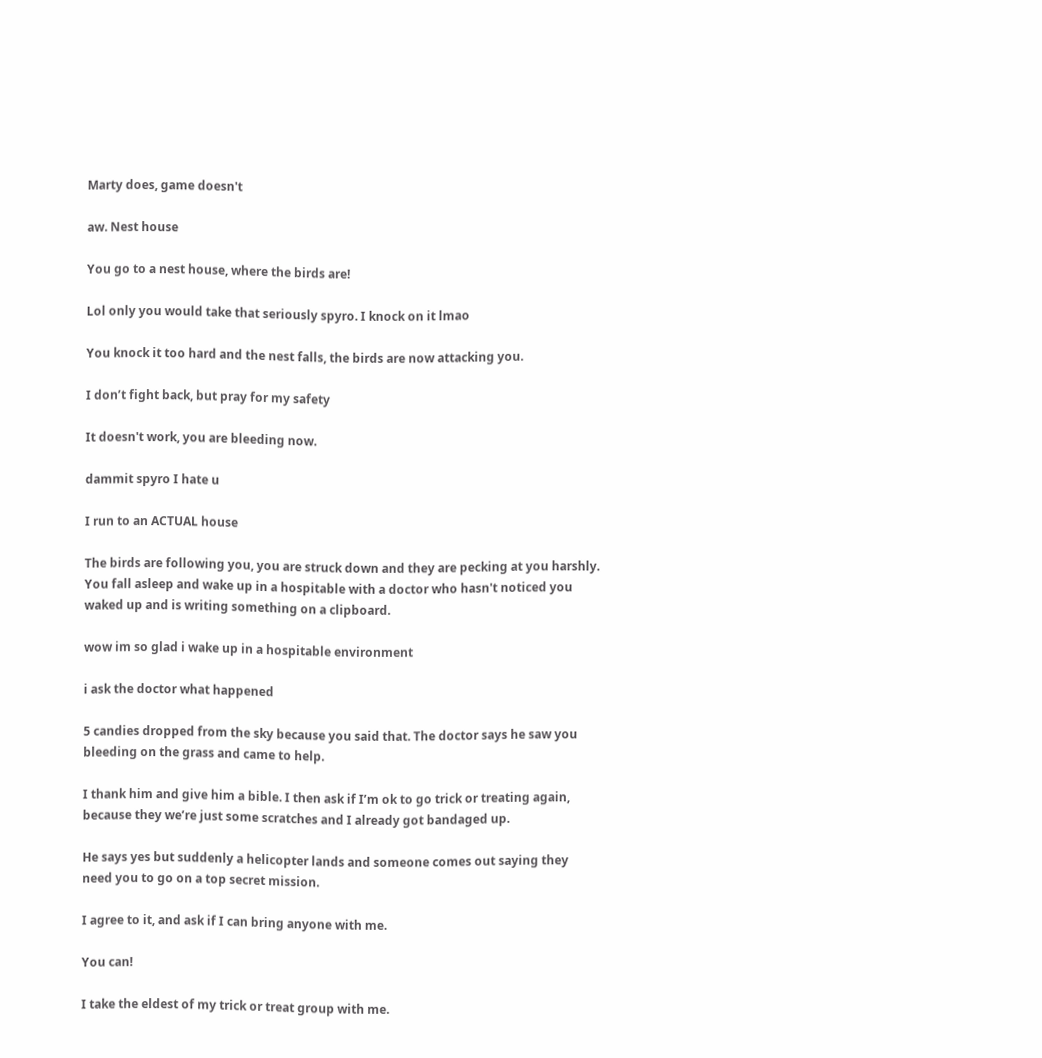Marty does, game doesn't

aw. Nest house

You go to a nest house, where the birds are!

Lol only you would take that seriously spyro. I knock on it lmao

You knock it too hard and the nest falls, the birds are now attacking you.

I don’t fight back, but pray for my safety

It doesn't work, you are bleeding now.

dammit spyro I hate u

I run to an ACTUAL house

The birds are following you, you are struck down and they are pecking at you harshly. You fall asleep and wake up in a hospitable with a doctor who hasn't noticed you waked up and is writing something on a clipboard.

wow im so glad i wake up in a hospitable environment

i ask the doctor what happened

5 candies dropped from the sky because you said that. The doctor says he saw you bleeding on the grass and came to help.

I thank him and give him a bible. I then ask if I’m ok to go trick or treating again, because they we’re just some scratches and I already got bandaged up.

He says yes but suddenly a helicopter lands and someone comes out saying they need you to go on a top secret mission.

I agree to it, and ask if I can bring anyone with me.

You can!

I take the eldest of my trick or treat group with me.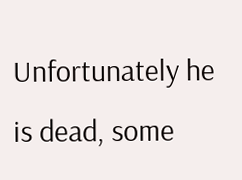Unfortunately he is dead, some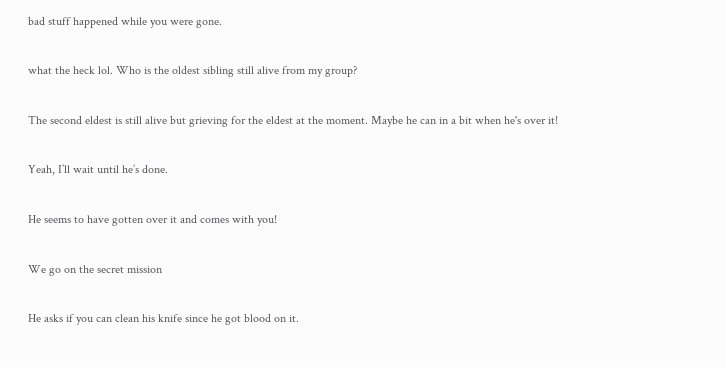bad stuff happened while you were gone.

what the heck lol. Who is the oldest sibling still alive from my group?

The second eldest is still alive but grieving for the eldest at the moment. Maybe he can in a bit when he's over it!

Yeah, I’ll wait until he’s done.

He seems to have gotten over it and comes with you!

We go on the secret mission

He asks if you can clean his knife since he got blood on it.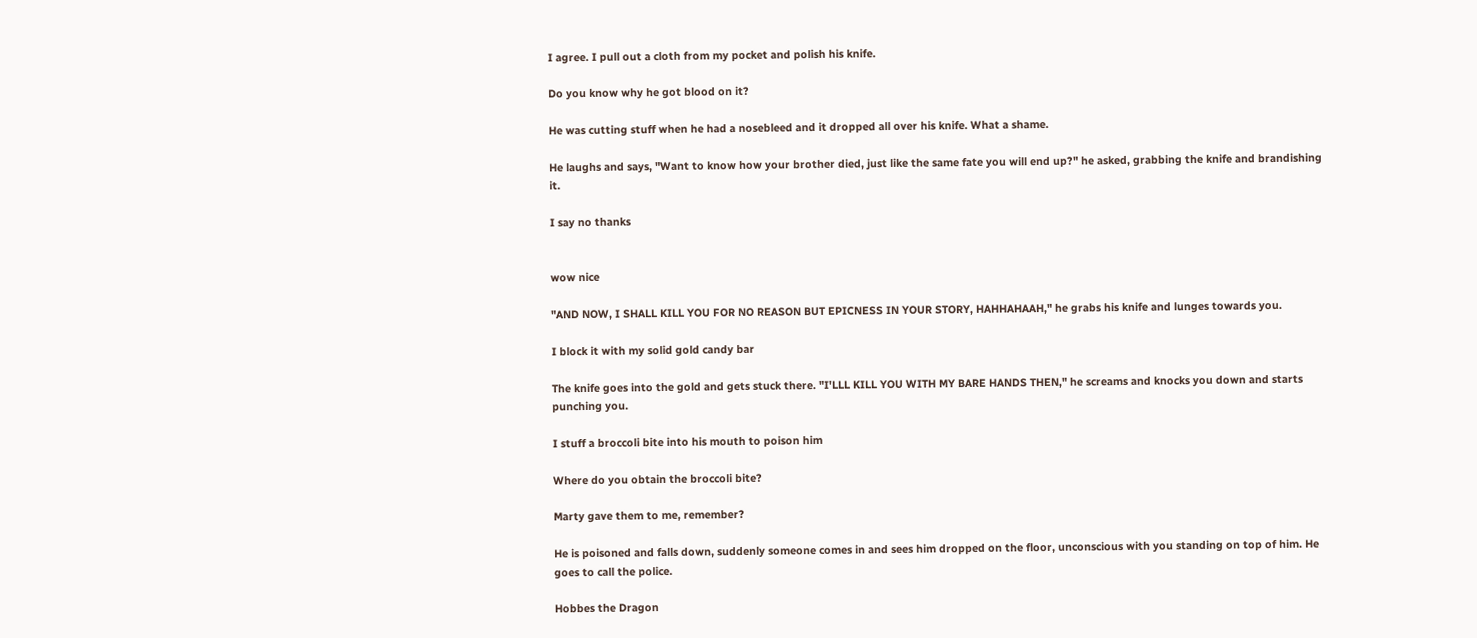I agree. I pull out a cloth from my pocket and polish his knife.

Do you know why he got blood on it?

He was cutting stuff when he had a nosebleed and it dropped all over his knife. What a shame.

He laughs and says, "Want to know how your brother died, just like the same fate you will end up?" he asked, grabbing the knife and brandishing it.

I say no thanks


wow nice

"AND NOW, I SHALL KILL YOU FOR NO REASON BUT EPICNESS IN YOUR STORY, HAHHAHAAH," he grabs his knife and lunges towards you.

I block it with my solid gold candy bar

The knife goes into the gold and gets stuck there. "I'LLL KILL YOU WITH MY BARE HANDS THEN," he screams and knocks you down and starts punching you.

I stuff a broccoli bite into his mouth to poison him

Where do you obtain the broccoli bite?

Marty gave them to me, remember?

He is poisoned and falls down, suddenly someone comes in and sees him dropped on the floor, unconscious with you standing on top of him. He goes to call the police.

Hobbes the Dragon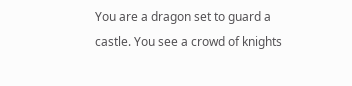You are a dragon set to guard a castle. You see a crowd of knights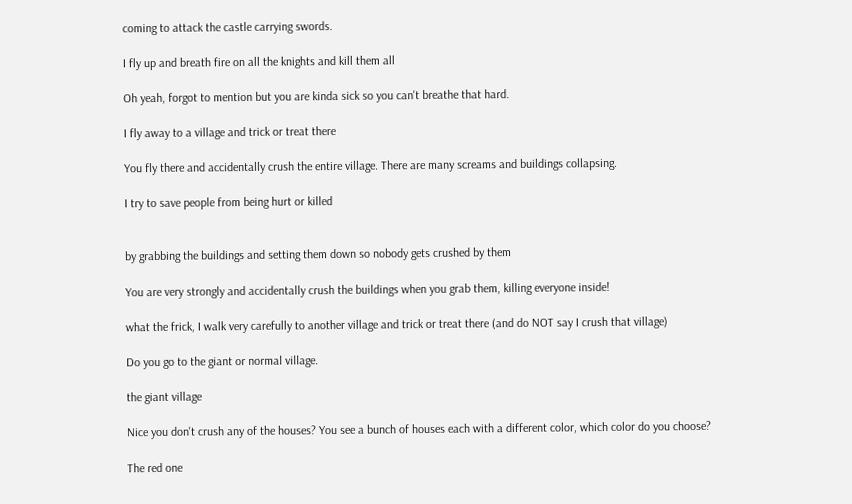coming to attack the castle carrying swords.

I fly up and breath fire on all the knights and kill them all

Oh yeah, forgot to mention but you are kinda sick so you can't breathe that hard.

I fly away to a village and trick or treat there

You fly there and accidentally crush the entire village. There are many screams and buildings collapsing.

I try to save people from being hurt or killed


by grabbing the buildings and setting them down so nobody gets crushed by them

You are very strongly and accidentally crush the buildings when you grab them, killing everyone inside!

what the frick, I walk very carefully to another village and trick or treat there (and do NOT say I crush that village)

Do you go to the giant or normal village.

the giant village

Nice you don't crush any of the houses? You see a bunch of houses each with a different color, which color do you choose?

The red one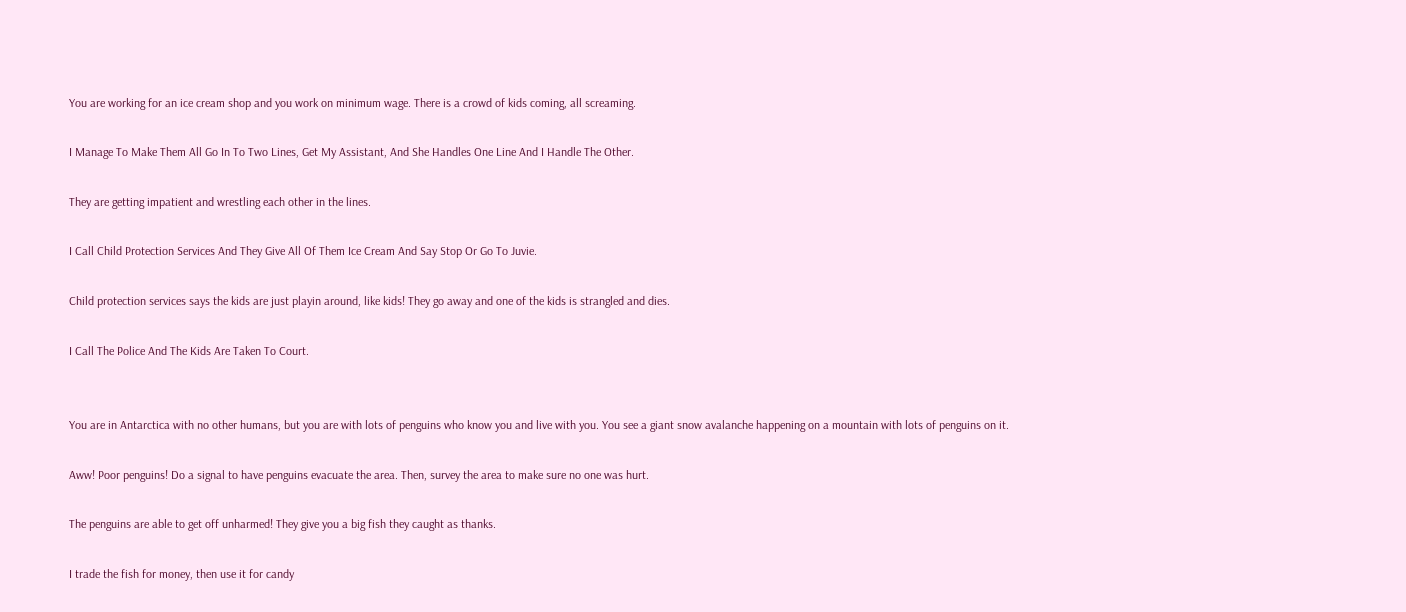You are working for an ice cream shop and you work on minimum wage. There is a crowd of kids coming, all screaming.

I Manage To Make Them All Go In To Two Lines, Get My Assistant, And She Handles One Line And I Handle The Other.

They are getting impatient and wrestling each other in the lines.

I Call Child Protection Services And They Give All Of Them Ice Cream And Say Stop Or Go To Juvie.

Child protection services says the kids are just playin around, like kids! They go away and one of the kids is strangled and dies.

I Call The Police And The Kids Are Taken To Court.


You are in Antarctica with no other humans, but you are with lots of penguins who know you and live with you. You see a giant snow avalanche happening on a mountain with lots of penguins on it.

Aww! Poor penguins! Do a signal to have penguins evacuate the area. Then, survey the area to make sure no one was hurt.

The penguins are able to get off unharmed! They give you a big fish they caught as thanks.

I trade the fish for money, then use it for candy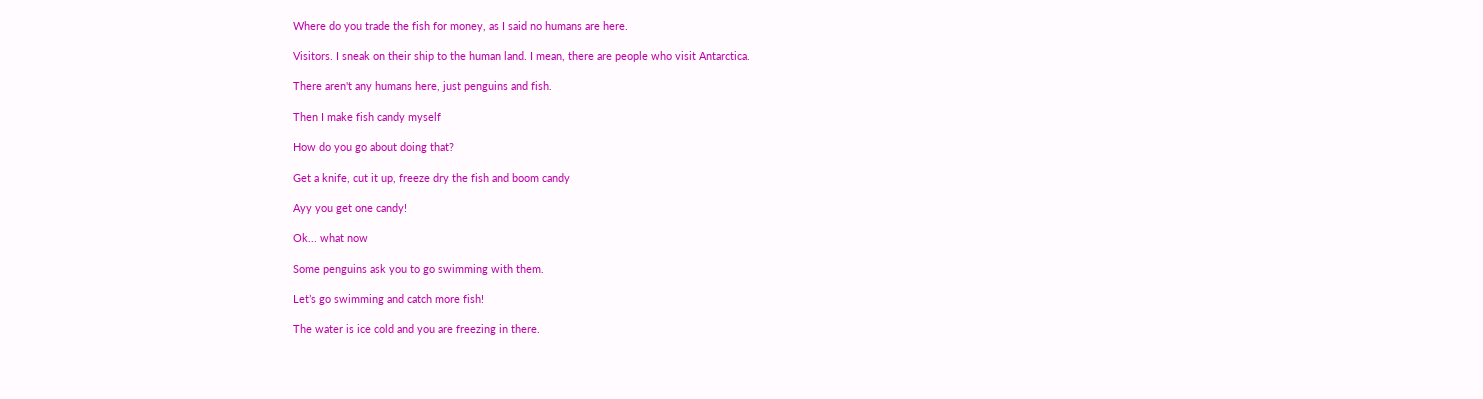Where do you trade the fish for money, as I said no humans are here.

Visitors. I sneak on their ship to the human land. I mean, there are people who visit Antarctica.

There aren't any humans here, just penguins and fish.

Then I make fish candy myself

How do you go about doing that?

Get a knife, cut it up, freeze dry the fish and boom candy

Ayy you get one candy!

Ok... what now

Some penguins ask you to go swimming with them.

Let’s go swimming and catch more fish!

The water is ice cold and you are freezing in there.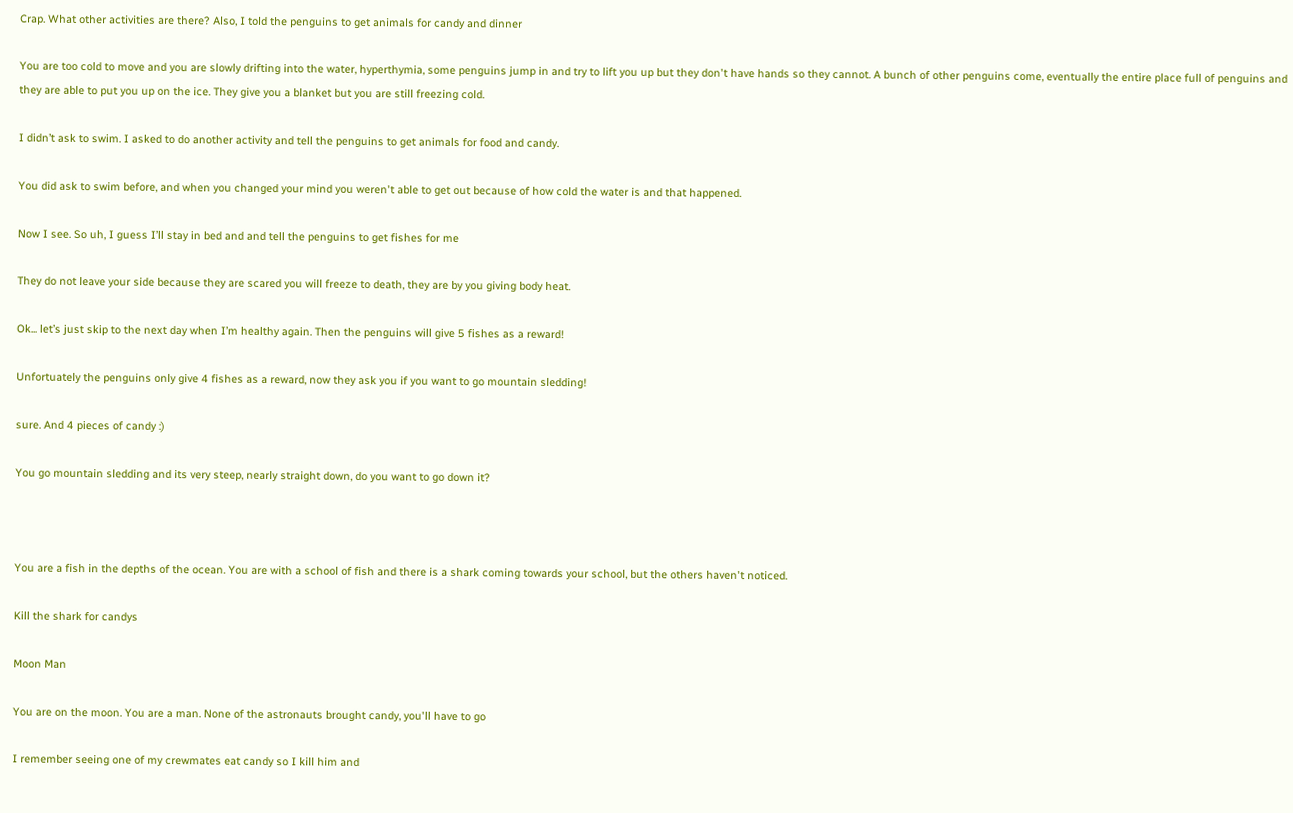Crap. What other activities are there? Also, I told the penguins to get animals for candy and dinner

You are too cold to move and you are slowly drifting into the water, hyperthymia, some penguins jump in and try to lift you up but they don't have hands so they cannot. A bunch of other penguins come, eventually the entire place full of penguins and they are able to put you up on the ice. They give you a blanket but you are still freezing cold.

I didn’t ask to swim. I asked to do another activity and tell the penguins to get animals for food and candy.

You did ask to swim before, and when you changed your mind you weren't able to get out because of how cold the water is and that happened.

Now I see. So uh, I guess I’ll stay in bed and and tell the penguins to get fishes for me

They do not leave your side because they are scared you will freeze to death, they are by you giving body heat.

Ok... let’s just skip to the next day when I’m healthy again. Then the penguins will give 5 fishes as a reward!

Unfortuately the penguins only give 4 fishes as a reward, now they ask you if you want to go mountain sledding!

sure. And 4 pieces of candy :)

You go mountain sledding and its very steep, nearly straight down, do you want to go down it?



You are a fish in the depths of the ocean. You are with a school of fish and there is a shark coming towards your school, but the others haven't noticed.

Kill the shark for candys

Moon Man

You are on the moon. You are a man. None of the astronauts brought candy, you'll have to go

I remember seeing one of my crewmates eat candy so I kill him and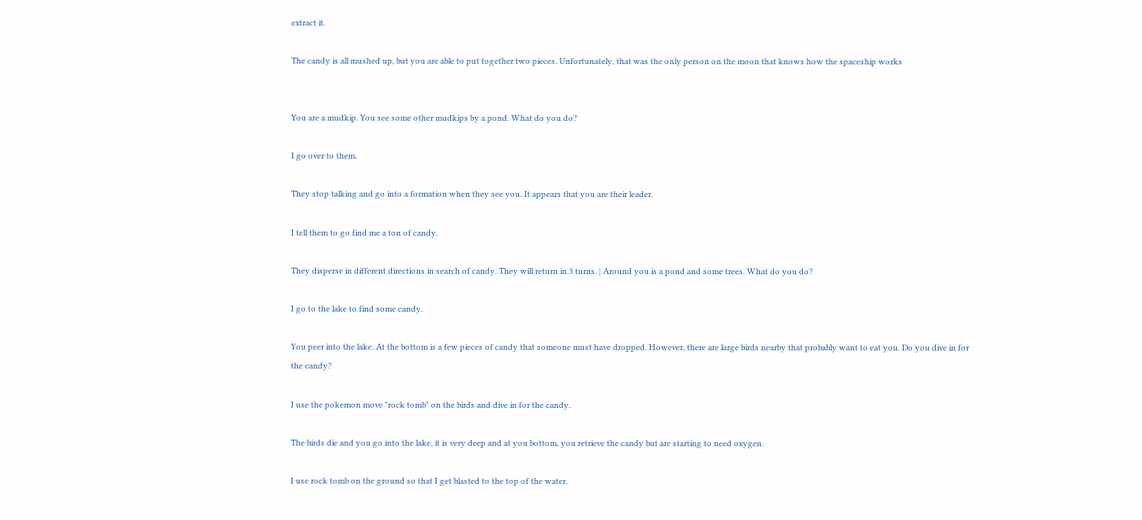extract it.

The candy is all mushed up, but you are able to put together two pieces. Unfortunately, that was the only person on the moon that knows how the spaceship works


You are a mudkip. You see some other mudkips by a pond. What do you do?

I go over to them.

They stop talking and go into a formation when they see you. It appears that you are their leader.

I tell them to go find me a ton of candy.

They disperse in different directions in search of candy. They will return in 3 turns. | Around you is a pond and some trees. What do you do?

I go to the lake to find some candy.

You peer into the lake. At the bottom is a few pieces of candy that someone must have dropped. However, there are large birds nearby that probably want to eat you. Do you dive in for the candy?

I use the pokemon move "rock tomb" on the birds and dive in for the candy.

The birds die and you go into the lake, it is very deep and at you bottom, you retrieve the candy but are starting to need oxygen.

I use rock tomb on the ground so that I get blasted to the top of the water.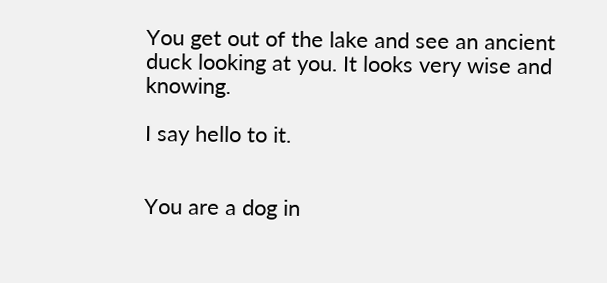You get out of the lake and see an ancient duck looking at you. It looks very wise and knowing.

I say hello to it.


You are a dog in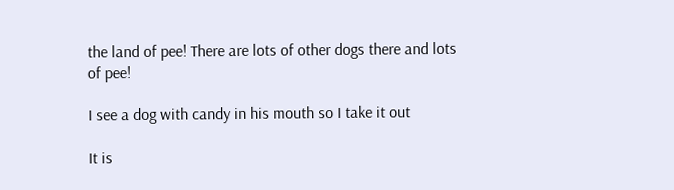the land of pee! There are lots of other dogs there and lots of pee!

I see a dog with candy in his mouth so I take it out

It is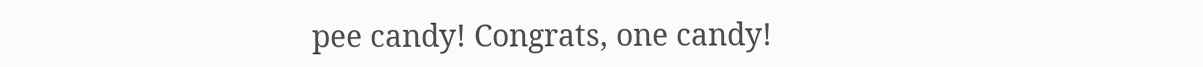pee candy! Congrats, one candy!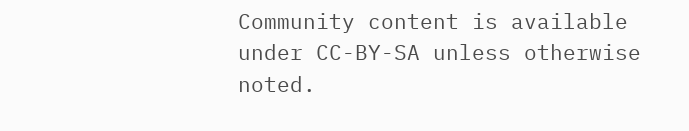Community content is available under CC-BY-SA unless otherwise noted.